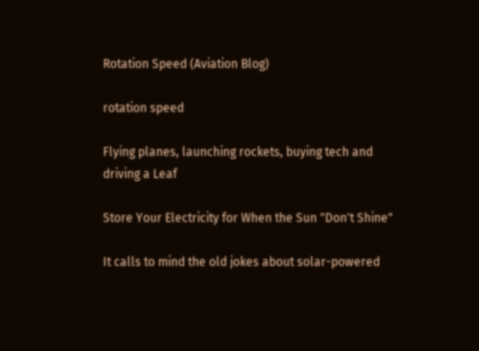Rotation Speed (Aviation Blog)

rotation speed

Flying planes, launching rockets, buying tech and driving a Leaf

Store Your Electricity for When the Sun "Don't Shine"

It calls to mind the old jokes about solar-powered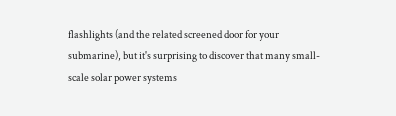flashlights (and the related screened door for your submarine), but it's surprising to discover that many small-scale solar power systems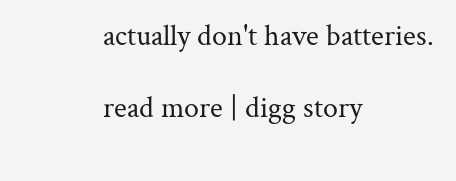actually don't have batteries.

read more | digg story